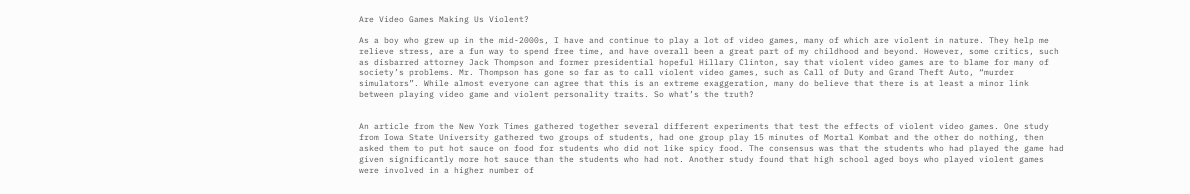Are Video Games Making Us Violent?

As a boy who grew up in the mid-2000s, I have and continue to play a lot of video games, many of which are violent in nature. They help me relieve stress, are a fun way to spend free time, and have overall been a great part of my childhood and beyond. However, some critics, such as disbarred attorney Jack Thompson and former presidential hopeful Hillary Clinton, say that violent video games are to blame for many of society’s problems. Mr. Thompson has gone so far as to call violent video games, such as Call of Duty and Grand Theft Auto, “murder simulators”. While almost everyone can agree that this is an extreme exaggeration, many do believe that there is at least a minor link between playing video game and violent personality traits. So what’s the truth?


An article from the New York Times gathered together several different experiments that test the effects of violent video games. One study from Iowa State University gathered two groups of students, had one group play 15 minutes of Mortal Kombat and the other do nothing, then asked them to put hot sauce on food for students who did not like spicy food. The consensus was that the students who had played the game had given significantly more hot sauce than the students who had not. Another study found that high school aged boys who played violent games were involved in a higher number of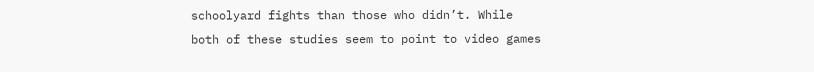schoolyard fights than those who didn’t. While both of these studies seem to point to video games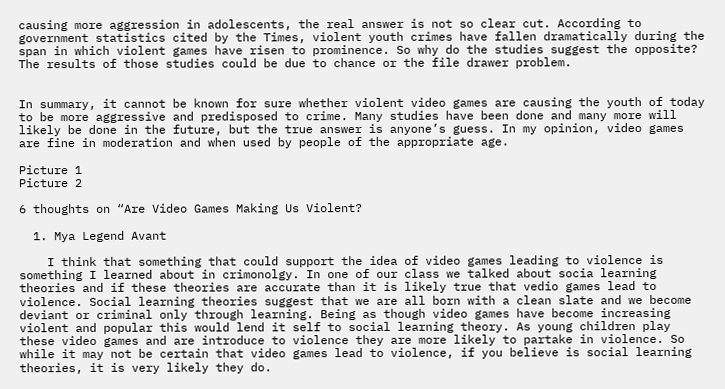causing more aggression in adolescents, the real answer is not so clear cut. According to government statistics cited by the Times, violent youth crimes have fallen dramatically during the span in which violent games have risen to prominence. So why do the studies suggest the opposite? The results of those studies could be due to chance or the file drawer problem.


In summary, it cannot be known for sure whether violent video games are causing the youth of today to be more aggressive and predisposed to crime. Many studies have been done and many more will likely be done in the future, but the true answer is anyone’s guess. In my opinion, video games are fine in moderation and when used by people of the appropriate age.

Picture 1
Picture 2

6 thoughts on “Are Video Games Making Us Violent?

  1. Mya Legend Avant

    I think that something that could support the idea of video games leading to violence is something I learned about in crimonolgy. In one of our class we talked about socia learning theories and if these theories are accurate than it is likely true that vedio games lead to violence. Social learning theories suggest that we are all born with a clean slate and we become deviant or criminal only through learning. Being as though video games have become increasing violent and popular this would lend it self to social learning theory. As young children play these video games and are introduce to violence they are more likely to partake in violence. So while it may not be certain that video games lead to violence, if you believe is social learning theories, it is very likely they do.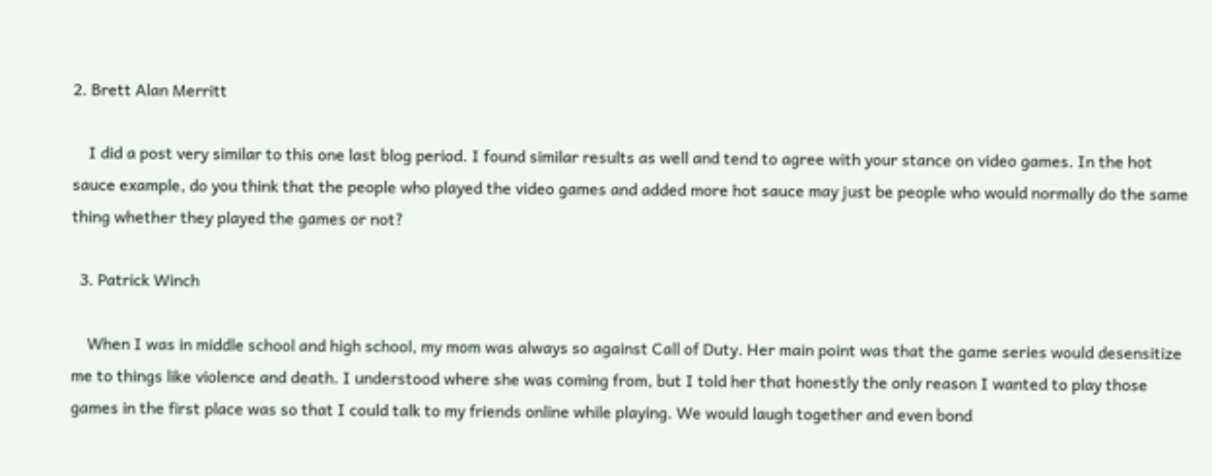2. Brett Alan Merritt

    I did a post very similar to this one last blog period. I found similar results as well and tend to agree with your stance on video games. In the hot sauce example, do you think that the people who played the video games and added more hot sauce may just be people who would normally do the same thing whether they played the games or not?

  3. Patrick Winch

    When I was in middle school and high school, my mom was always so against Call of Duty. Her main point was that the game series would desensitize me to things like violence and death. I understood where she was coming from, but I told her that honestly the only reason I wanted to play those games in the first place was so that I could talk to my friends online while playing. We would laugh together and even bond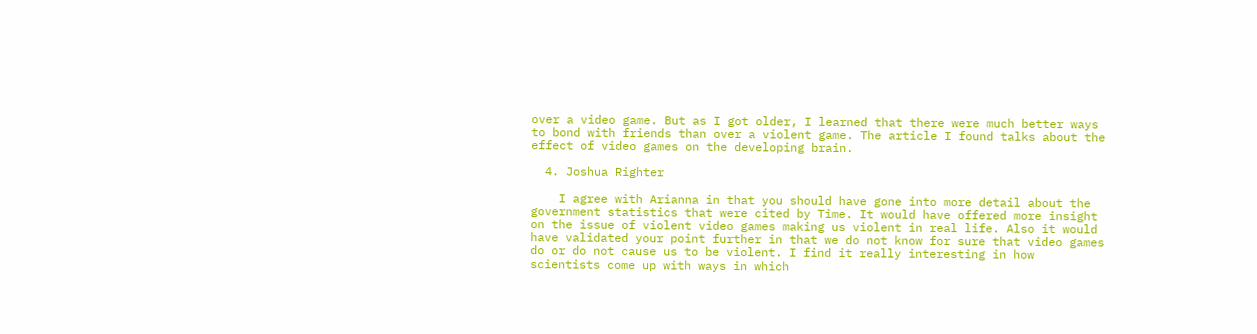over a video game. But as I got older, I learned that there were much better ways to bond with friends than over a violent game. The article I found talks about the effect of video games on the developing brain.

  4. Joshua Righter

    I agree with Arianna in that you should have gone into more detail about the government statistics that were cited by Time. It would have offered more insight on the issue of violent video games making us violent in real life. Also it would have validated your point further in that we do not know for sure that video games do or do not cause us to be violent. I find it really interesting in how scientists come up with ways in which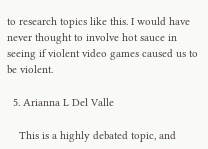to research topics like this. I would have never thought to involve hot sauce in seeing if violent video games caused us to be violent.

  5. Arianna L Del Valle

    This is a highly debated topic, and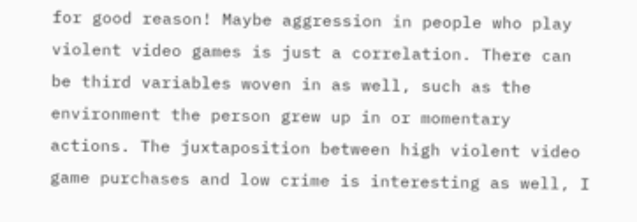for good reason! Maybe aggression in people who play violent video games is just a correlation. There can be third variables woven in as well, such as the environment the person grew up in or momentary actions. The juxtaposition between high violent video game purchases and low crime is interesting as well, I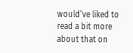would’ve liked to read a bit more about that on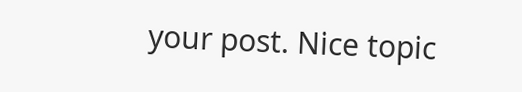your post. Nice topic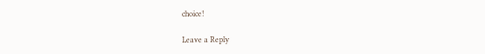choice!

Leave a Reply